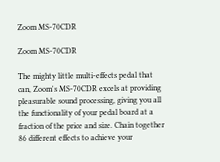Zoom MS-70CDR

Zoom MS-70CDR

The mighty little multi-effects pedal that can, Zoom's MS-70CDR excels at providing pleasurable sound processing, giving you all the functionality of your pedal board at a fraction of the price and size. Chain together 86 different effects to achieve your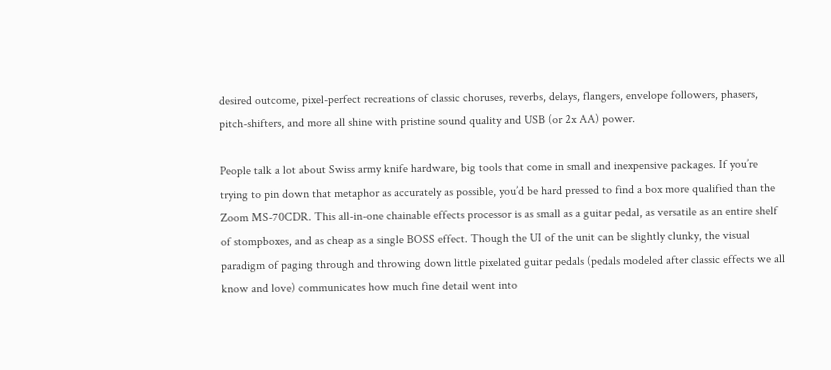desired outcome, pixel-perfect recreations of classic choruses, reverbs, delays, flangers, envelope followers, phasers, pitch-shifters, and more all shine with pristine sound quality and USB (or 2x AA) power.

People talk a lot about Swiss army knife hardware, big tools that come in small and inexpensive packages. If you’re trying to pin down that metaphor as accurately as possible, you’d be hard pressed to find a box more qualified than the Zoom MS-70CDR. This all-in-one chainable effects processor is as small as a guitar pedal, as versatile as an entire shelf of stompboxes, and as cheap as a single BOSS effect. Though the UI of the unit can be slightly clunky, the visual paradigm of paging through and throwing down little pixelated guitar pedals (pedals modeled after classic effects we all know and love) communicates how much fine detail went into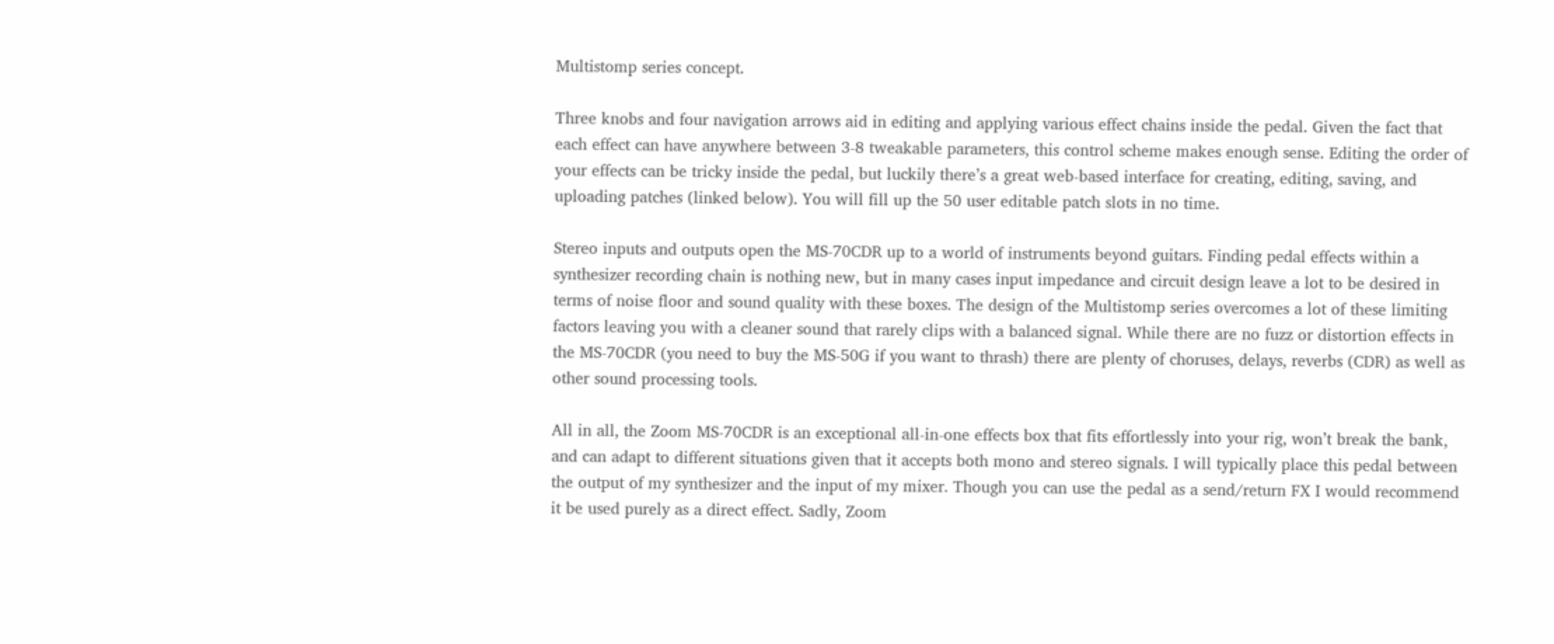Multistomp series concept.

Three knobs and four navigation arrows aid in editing and applying various effect chains inside the pedal. Given the fact that each effect can have anywhere between 3-8 tweakable parameters, this control scheme makes enough sense. Editing the order of your effects can be tricky inside the pedal, but luckily there’s a great web-based interface for creating, editing, saving, and uploading patches (linked below). You will fill up the 50 user editable patch slots in no time.

Stereo inputs and outputs open the MS-70CDR up to a world of instruments beyond guitars. Finding pedal effects within a synthesizer recording chain is nothing new, but in many cases input impedance and circuit design leave a lot to be desired in terms of noise floor and sound quality with these boxes. The design of the Multistomp series overcomes a lot of these limiting factors leaving you with a cleaner sound that rarely clips with a balanced signal. While there are no fuzz or distortion effects in the MS-70CDR (you need to buy the MS-50G if you want to thrash) there are plenty of choruses, delays, reverbs (CDR) as well as other sound processing tools.

All in all, the Zoom MS-70CDR is an exceptional all-in-one effects box that fits effortlessly into your rig, won’t break the bank, and can adapt to different situations given that it accepts both mono and stereo signals. I will typically place this pedal between the output of my synthesizer and the input of my mixer. Though you can use the pedal as a send/return FX I would recommend it be used purely as a direct effect. Sadly, Zoom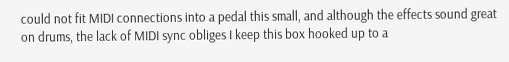could not fit MIDI connections into a pedal this small, and although the effects sound great on drums, the lack of MIDI sync obliges I keep this box hooked up to a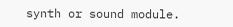synth or sound module.